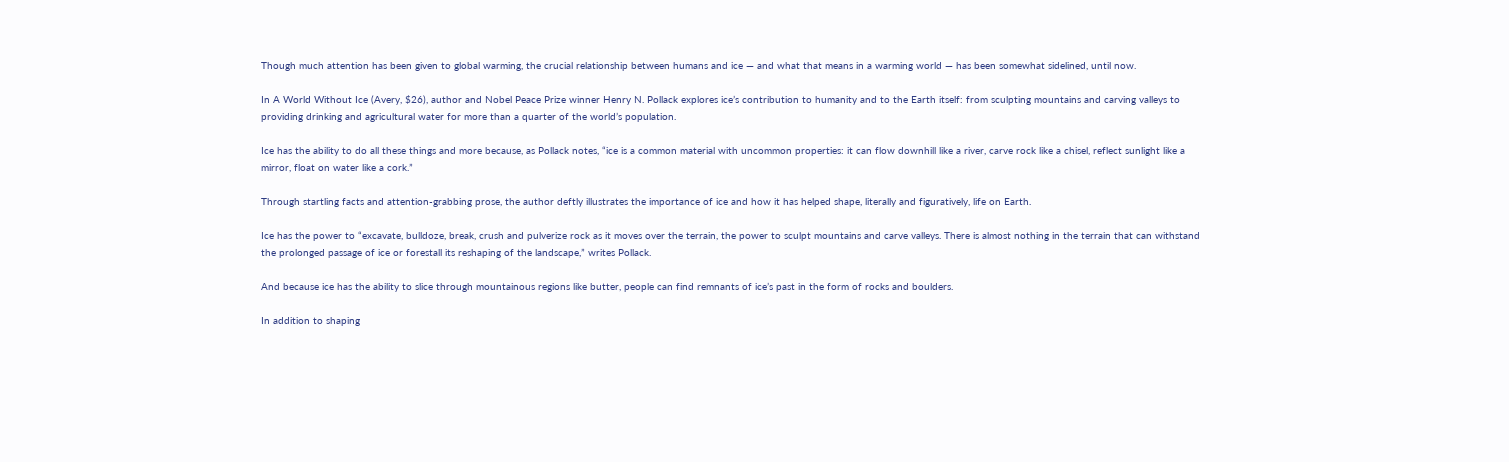Though much attention has been given to global warming, the crucial relationship between humans and ice — and what that means in a warming world — has been somewhat sidelined, until now.

In A World Without Ice (Avery, $26), author and Nobel Peace Prize winner Henry N. Pollack explores ice’s contribution to humanity and to the Earth itself: from sculpting mountains and carving valleys to providing drinking and agricultural water for more than a quarter of the world’s population.

Ice has the ability to do all these things and more because, as Pollack notes, “ice is a common material with uncommon properties: it can flow downhill like a river, carve rock like a chisel, reflect sunlight like a mirror, float on water like a cork.”

Through startling facts and attention-grabbing prose, the author deftly illustrates the importance of ice and how it has helped shape, literally and figuratively, life on Earth.

Ice has the power to “excavate, bulldoze, break, crush and pulverize rock as it moves over the terrain, the power to sculpt mountains and carve valleys. There is almost nothing in the terrain that can withstand the prolonged passage of ice or forestall its reshaping of the landscape,” writes Pollack.

And because ice has the ability to slice through mountainous regions like butter, people can find remnants of ice’s past in the form of rocks and boulders.

In addition to shaping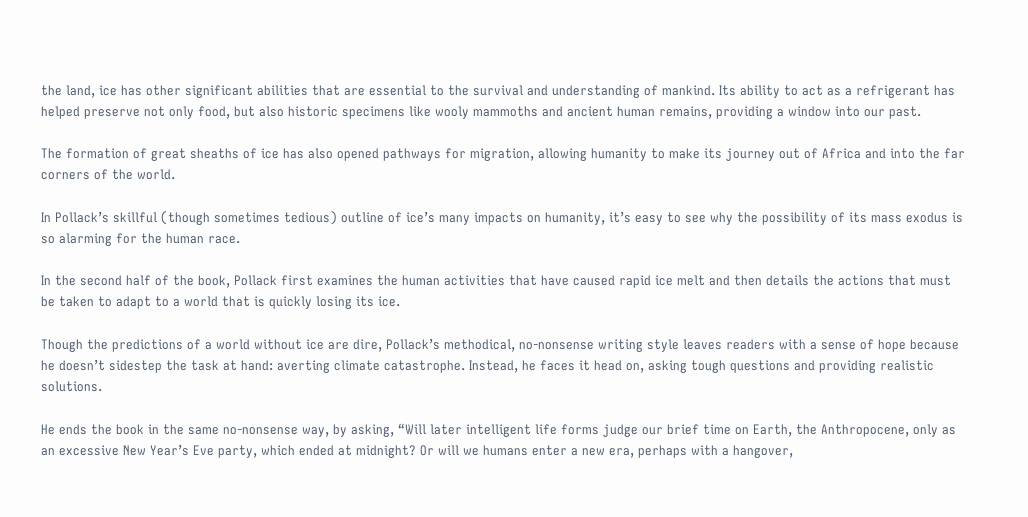the land, ice has other significant abilities that are essential to the survival and understanding of mankind. Its ability to act as a refrigerant has helped preserve not only food, but also historic specimens like wooly mammoths and ancient human remains, providing a window into our past.

The formation of great sheaths of ice has also opened pathways for migration, allowing humanity to make its journey out of Africa and into the far corners of the world.

In Pollack’s skillful (though sometimes tedious) outline of ice’s many impacts on humanity, it’s easy to see why the possibility of its mass exodus is so alarming for the human race.

In the second half of the book, Pollack first examines the human activities that have caused rapid ice melt and then details the actions that must be taken to adapt to a world that is quickly losing its ice.

Though the predictions of a world without ice are dire, Pollack’s methodical, no-nonsense writing style leaves readers with a sense of hope because he doesn’t sidestep the task at hand: averting climate catastrophe. Instead, he faces it head on, asking tough questions and providing realistic solutions.

He ends the book in the same no-nonsense way, by asking, “Will later intelligent life forms judge our brief time on Earth, the Anthropocene, only as an excessive New Year’s Eve party, which ended at midnight? Or will we humans enter a new era, perhaps with a hangover,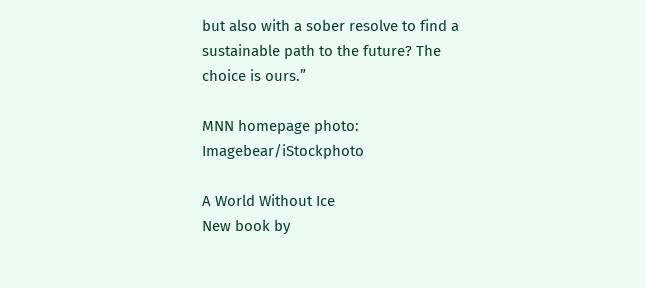but also with a sober resolve to find a sustainable path to the future? The choice is ours.”

MNN homepage photo: Imagebear/iStockphoto

A World Without Ice
New book by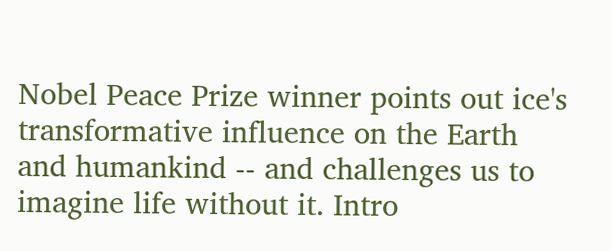Nobel Peace Prize winner points out ice's transformative influence on the Earth and humankind -- and challenges us to imagine life without it. Intro